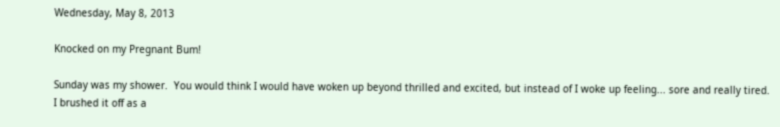Wednesday, May 8, 2013

Knocked on my Pregnant Bum!

Sunday was my shower.  You would think I would have woken up beyond thrilled and excited, but instead of I woke up feeling... sore and really tired.  I brushed it off as a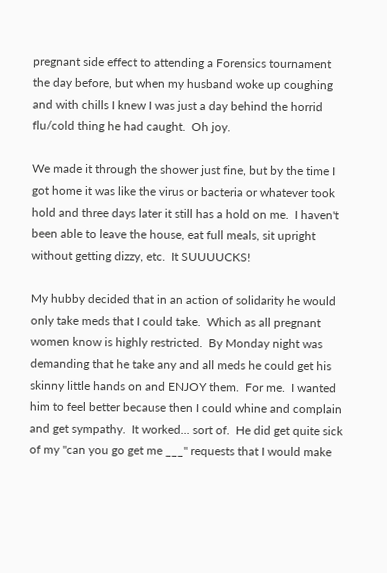pregnant side effect to attending a Forensics tournament the day before, but when my husband woke up coughing and with chills I knew I was just a day behind the horrid flu/cold thing he had caught.  Oh joy.

We made it through the shower just fine, but by the time I got home it was like the virus or bacteria or whatever took hold and three days later it still has a hold on me.  I haven't been able to leave the house, eat full meals, sit upright without getting dizzy, etc.  It SUUUUCKS!

My hubby decided that in an action of solidarity he would only take meds that I could take.  Which as all pregnant women know is highly restricted.  By Monday night was demanding that he take any and all meds he could get his skinny little hands on and ENJOY them.  For me.  I wanted him to feel better because then I could whine and complain and get sympathy.  It worked... sort of.  He did get quite sick of my "can you go get me ___" requests that I would make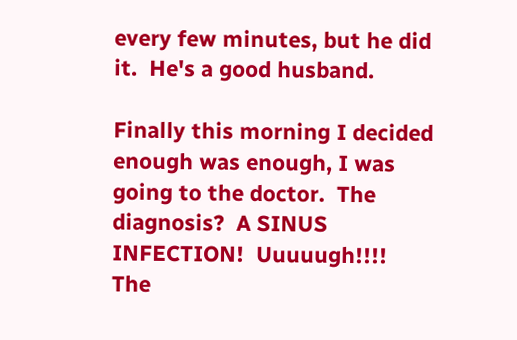every few minutes, but he did it.  He's a good husband.

Finally this morning I decided enough was enough, I was going to the doctor.  The diagnosis?  A SINUS INFECTION!  Uuuuugh!!!!  The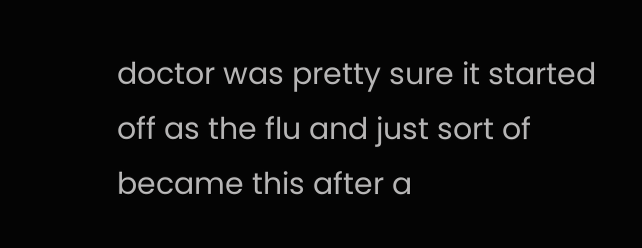doctor was pretty sure it started off as the flu and just sort of became this after a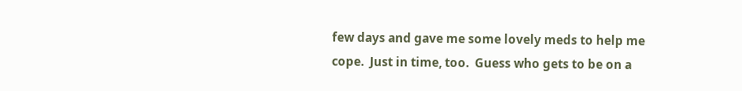few days and gave me some lovely meds to help me cope.  Just in time, too.  Guess who gets to be on a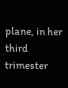plane, in her third trimester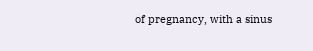of pregnancy, with a sinus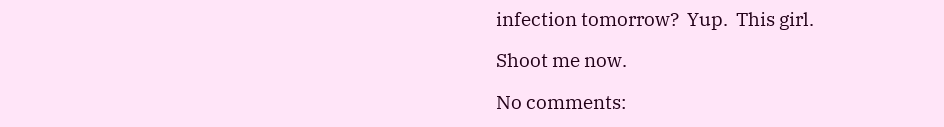infection tomorrow?  Yup.  This girl.

Shoot me now.

No comments: